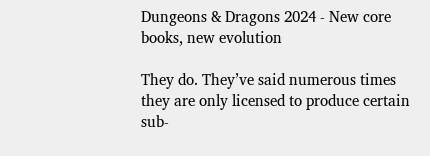Dungeons & Dragons 2024 - New core books, new evolution

They do. They’ve said numerous times they are only licensed to produce certain sub-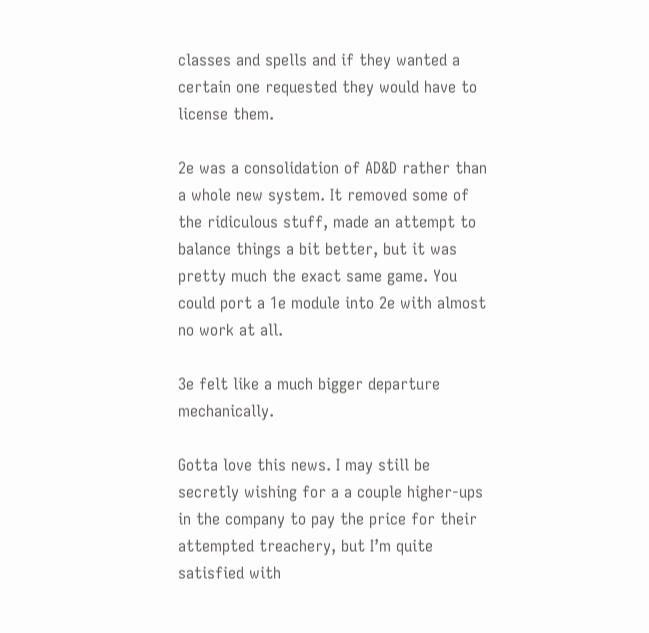classes and spells and if they wanted a certain one requested they would have to license them.

2e was a consolidation of AD&D rather than a whole new system. It removed some of the ridiculous stuff, made an attempt to balance things a bit better, but it was pretty much the exact same game. You could port a 1e module into 2e with almost no work at all.

3e felt like a much bigger departure mechanically.

Gotta love this news. I may still be secretly wishing for a a couple higher-ups in the company to pay the price for their attempted treachery, but I’m quite satisfied with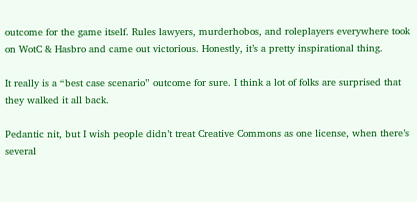outcome for the game itself. Rules lawyers, murderhobos, and roleplayers everywhere took on WotC & Hasbro and came out victorious. Honestly, it’s a pretty inspirational thing.

It really is a “best case scenario” outcome for sure. I think a lot of folks are surprised that they walked it all back.

Pedantic nit, but I wish people didn’t treat Creative Commons as one license, when there’s several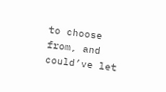to choose from, and could’ve let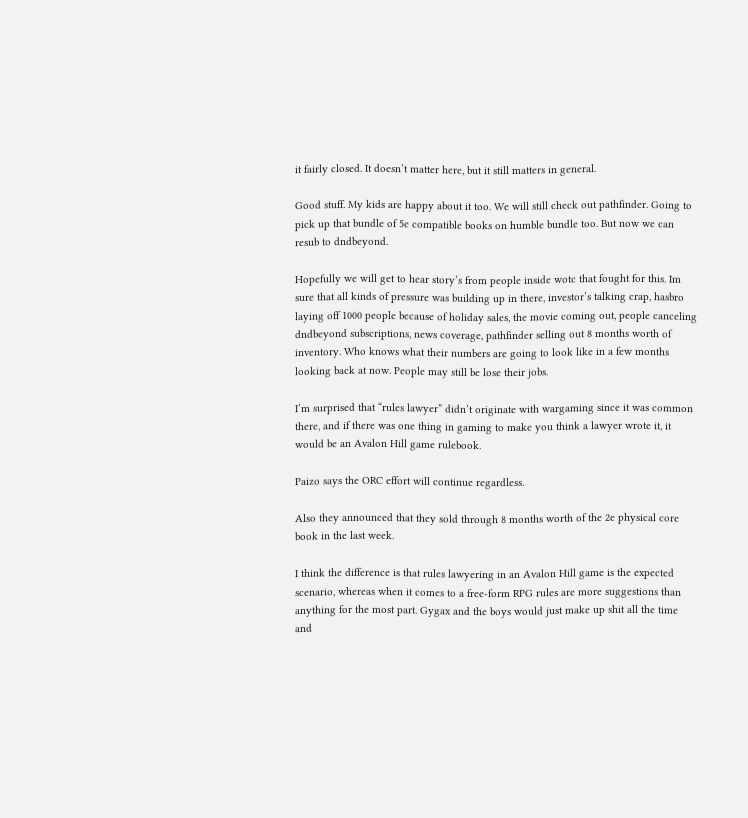it fairly closed. It doesn’t matter here, but it still matters in general.

Good stuff. My kids are happy about it too. We will still check out pathfinder. Going to pick up that bundle of 5e compatible books on humble bundle too. But now we can resub to dndbeyond.

Hopefully we will get to hear story’s from people inside wotc that fought for this. Im sure that all kinds of pressure was building up in there, investor’s talking crap, hasbro laying off 1000 people because of holiday sales, the movie coming out, people canceling dndbeyond subscriptions, news coverage, pathfinder selling out 8 months worth of inventory. Who knows what their numbers are going to look like in a few months looking back at now. People may still be lose their jobs.

I’m surprised that “rules lawyer” didn’t originate with wargaming since it was common there, and if there was one thing in gaming to make you think a lawyer wrote it, it would be an Avalon Hill game rulebook.

Paizo says the ORC effort will continue regardless.

Also they announced that they sold through 8 months worth of the 2e physical core book in the last week.

I think the difference is that rules lawyering in an Avalon Hill game is the expected scenario, whereas when it comes to a free-form RPG rules are more suggestions than anything for the most part. Gygax and the boys would just make up shit all the time and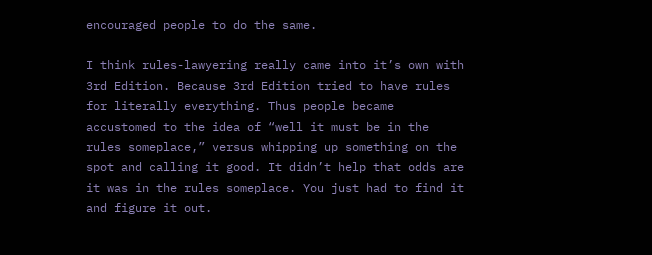encouraged people to do the same.

I think rules-lawyering really came into it’s own with 3rd Edition. Because 3rd Edition tried to have rules for literally everything. Thus people became accustomed to the idea of “well it must be in the rules someplace,” versus whipping up something on the spot and calling it good. It didn’t help that odds are it was in the rules someplace. You just had to find it and figure it out.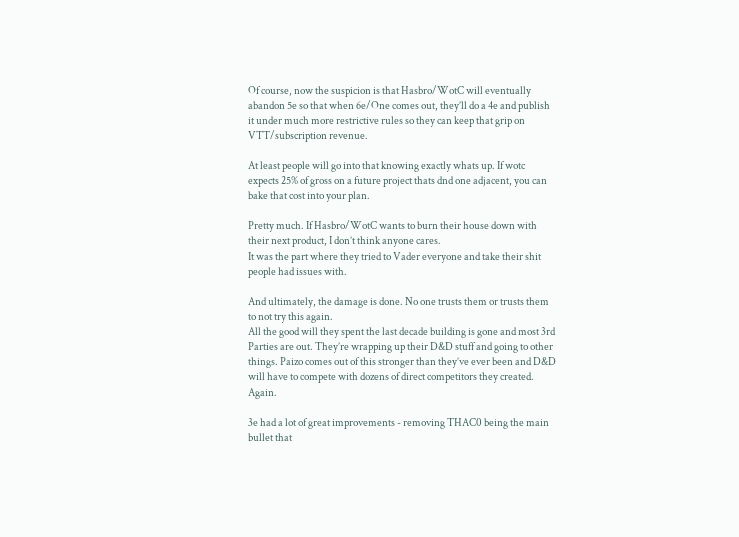Of course, now the suspicion is that Hasbro/WotC will eventually abandon 5e so that when 6e/One comes out, they’ll do a 4e and publish it under much more restrictive rules so they can keep that grip on VTT/subscription revenue.

At least people will go into that knowing exactly whats up. If wotc expects 25% of gross on a future project thats dnd one adjacent, you can bake that cost into your plan.

Pretty much. If Hasbro/WotC wants to burn their house down with their next product, I don’t think anyone cares.
It was the part where they tried to Vader everyone and take their shit people had issues with.

And ultimately, the damage is done. No one trusts them or trusts them to not try this again.
All the good will they spent the last decade building is gone and most 3rd Parties are out. They’re wrapping up their D&D stuff and going to other things. Paizo comes out of this stronger than they’ve ever been and D&D will have to compete with dozens of direct competitors they created. Again.

3e had a lot of great improvements - removing THAC0 being the main bullet that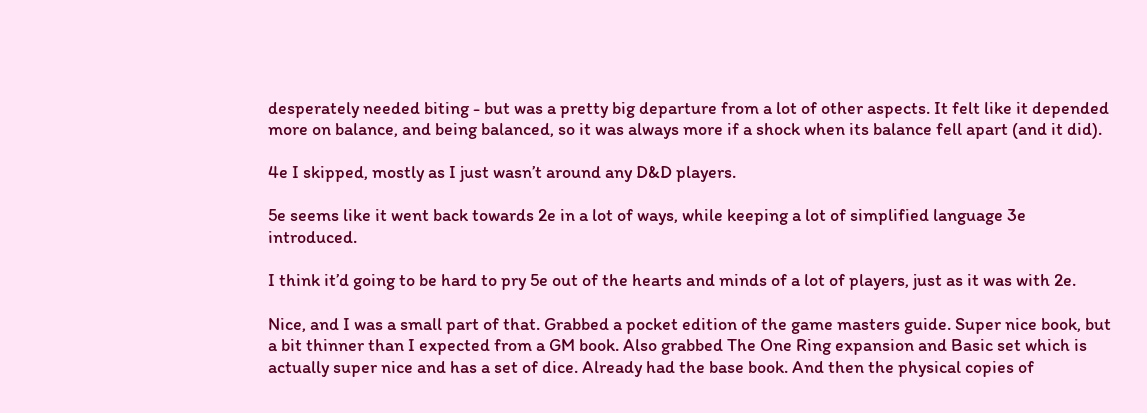desperately needed biting - but was a pretty big departure from a lot of other aspects. It felt like it depended more on balance, and being balanced, so it was always more if a shock when its balance fell apart (and it did).

4e I skipped, mostly as I just wasn’t around any D&D players.

5e seems like it went back towards 2e in a lot of ways, while keeping a lot of simplified language 3e introduced.

I think it’d going to be hard to pry 5e out of the hearts and minds of a lot of players, just as it was with 2e.

Nice, and I was a small part of that. Grabbed a pocket edition of the game masters guide. Super nice book, but a bit thinner than I expected from a GM book. Also grabbed The One Ring expansion and Basic set which is actually super nice and has a set of dice. Already had the base book. And then the physical copies of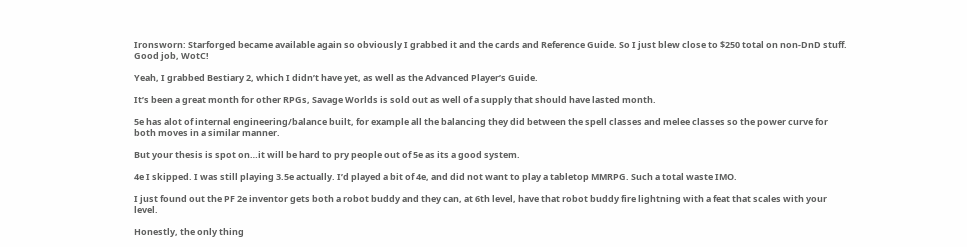Ironsworn: Starforged became available again so obviously I grabbed it and the cards and Reference Guide. So I just blew close to $250 total on non-DnD stuff. Good job, WotC!

Yeah, I grabbed Bestiary 2, which I didn’t have yet, as well as the Advanced Player’s Guide.

It’s been a great month for other RPGs, Savage Worlds is sold out as well of a supply that should have lasted month.

5e has alot of internal engineering/balance built, for example all the balancing they did between the spell classes and melee classes so the power curve for both moves in a similar manner.

But your thesis is spot on…it will be hard to pry people out of 5e as its a good system.

4e I skipped. I was still playing 3.5e actually. I’d played a bit of 4e, and did not want to play a tabletop MMRPG. Such a total waste IMO.

I just found out the PF 2e inventor gets both a robot buddy and they can, at 6th level, have that robot buddy fire lightning with a feat that scales with your level.

Honestly, the only thing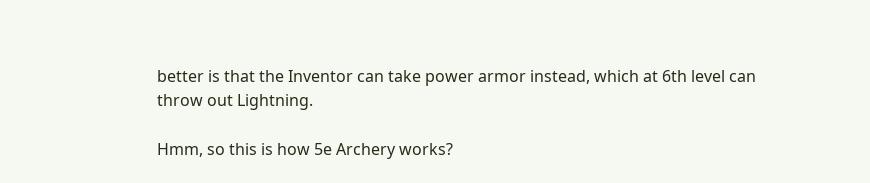better is that the Inventor can take power armor instead, which at 6th level can throw out Lightning.

Hmm, so this is how 5e Archery works?